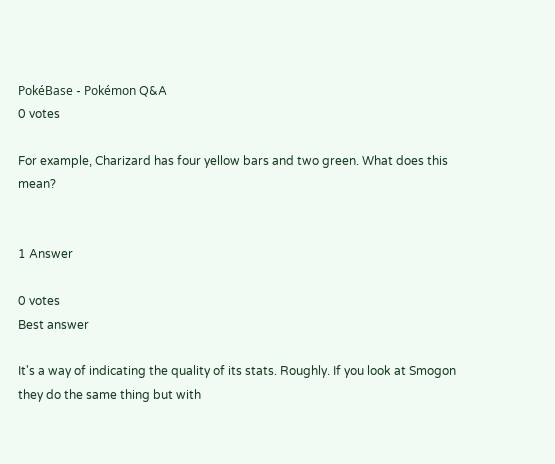PokéBase - Pokémon Q&A
0 votes

For example, Charizard has four yellow bars and two green. What does this mean?


1 Answer

0 votes
Best answer

It's a way of indicating the quality of its stats. Roughly. If you look at Smogon they do the same thing but with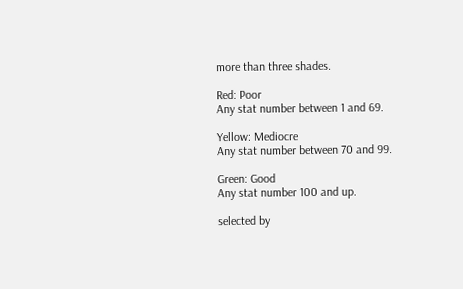more than three shades.

Red: Poor
Any stat number between 1 and 69.

Yellow: Mediocre
Any stat number between 70 and 99.

Green: Good
Any stat number 100 and up.

selected by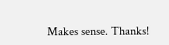Makes sense. Thanks!